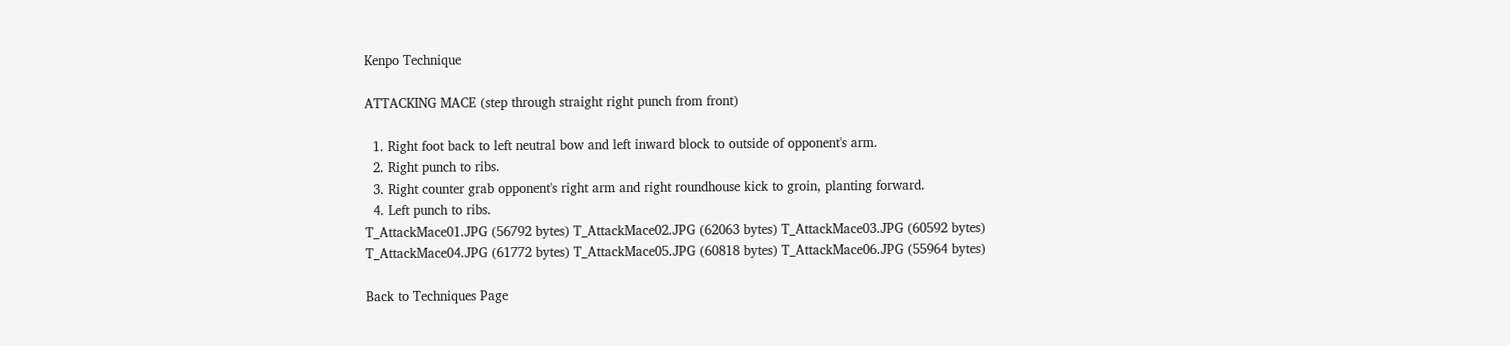Kenpo Technique

ATTACKING MACE (step through straight right punch from front)

  1. Right foot back to left neutral bow and left inward block to outside of opponent's arm.
  2. Right punch to ribs.
  3. Right counter grab opponent's right arm and right roundhouse kick to groin, planting forward.
  4. Left punch to ribs.
T_AttackMace01.JPG (56792 bytes) T_AttackMace02.JPG (62063 bytes) T_AttackMace03.JPG (60592 bytes)
T_AttackMace04.JPG (61772 bytes) T_AttackMace05.JPG (60818 bytes) T_AttackMace06.JPG (55964 bytes)

Back to Techniques Page